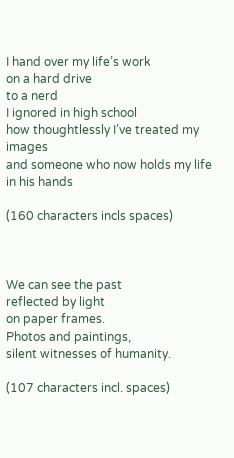I hand over my life’s work
on a hard drive
to a nerd
I ignored in high school
how thoughtlessly I’ve treated my images
and someone who now holds my life in his hands

(160 characters incls spaces)



We can see the past
reflected by light
on paper frames.
Photos and paintings,
silent witnesses of humanity.

(107 characters incl. spaces)